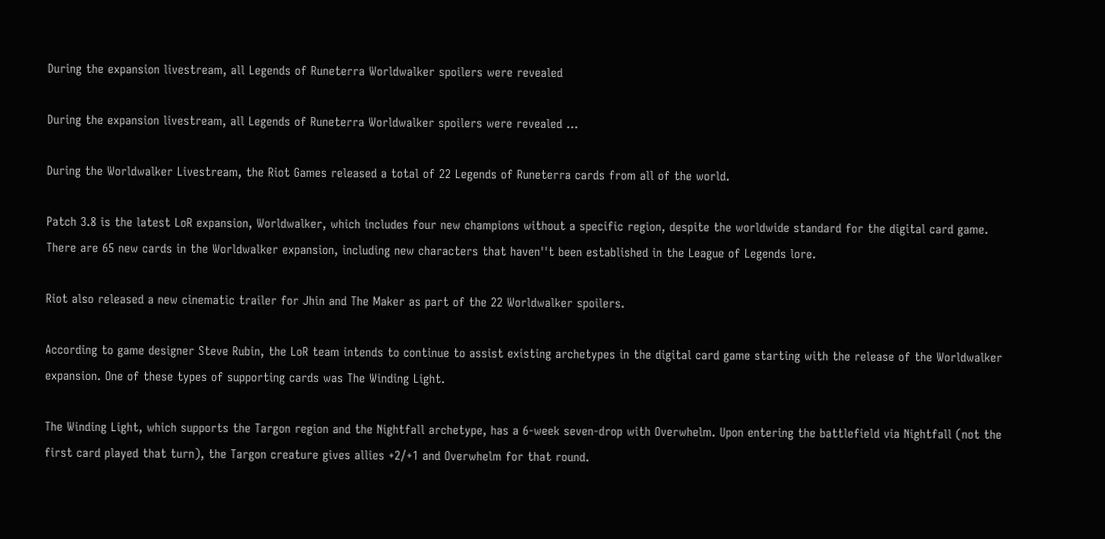During the expansion livestream, all Legends of Runeterra Worldwalker spoilers were revealed

During the expansion livestream, all Legends of Runeterra Worldwalker spoilers were revealed ...

During the Worldwalker Livestream, the Riot Games released a total of 22 Legends of Runeterra cards from all of the world.

Patch 3.8 is the latest LoR expansion, Worldwalker, which includes four new champions without a specific region, despite the worldwide standard for the digital card game. There are 65 new cards in the Worldwalker expansion, including new characters that haven''t been established in the League of Legends lore.

Riot also released a new cinematic trailer for Jhin and The Maker as part of the 22 Worldwalker spoilers.

According to game designer Steve Rubin, the LoR team intends to continue to assist existing archetypes in the digital card game starting with the release of the Worldwalker expansion. One of these types of supporting cards was The Winding Light.

The Winding Light, which supports the Targon region and the Nightfall archetype, has a 6-week seven-drop with Overwhelm. Upon entering the battlefield via Nightfall (not the first card played that turn), the Targon creature gives allies +2/+1 and Overwhelm for that round.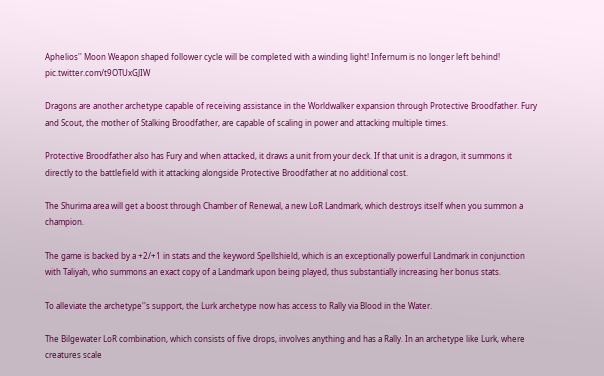Aphelios'' Moon Weapon shaped follower cycle will be completed with a winding light! Infernum is no longer left behind! pic.twitter.com/t9OTUxGJIW

Dragons are another archetype capable of receiving assistance in the Worldwalker expansion through Protective Broodfather. Fury and Scout, the mother of Stalking Broodfather, are capable of scaling in power and attacking multiple times.

Protective Broodfather also has Fury and when attacked, it draws a unit from your deck. If that unit is a dragon, it summons it directly to the battlefield with it attacking alongside Protective Broodfather at no additional cost.

The Shurima area will get a boost through Chamber of Renewal, a new LoR Landmark, which destroys itself when you summon a champion.

The game is backed by a +2/+1 in stats and the keyword Spellshield, which is an exceptionally powerful Landmark in conjunction with Taliyah, who summons an exact copy of a Landmark upon being played, thus substantially increasing her bonus stats.

To alleviate the archetype''s support, the Lurk archetype now has access to Rally via Blood in the Water.

The Bilgewater LoR combination, which consists of five drops, involves anything and has a Rally. In an archetype like Lurk, where creatures scale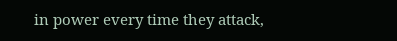in power every time they attack,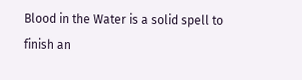Blood in the Water is a solid spell to finish an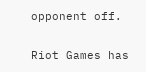opponent off.

Riot Games has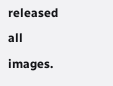released all images.